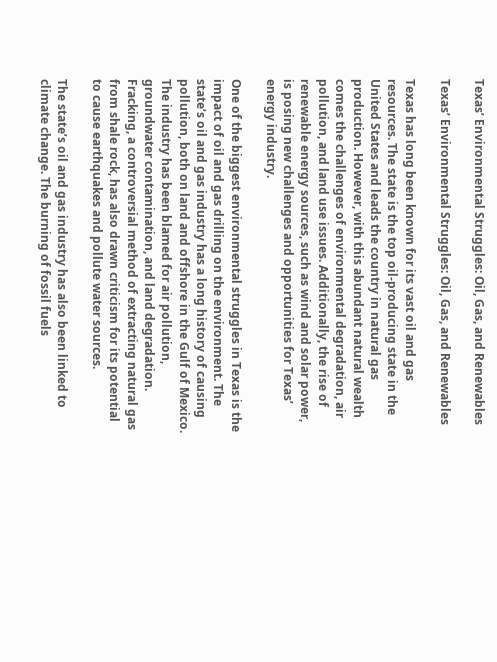Texas’ Environmental Struggles: Oil, Gas, and Renewables

Texas’ Environmental Struggles: Oil, Gas, and Renewables

Texas has long been known for its vast oil and gas resources. The state is the top oil-producing state in the United States and leads the country in natural gas production. However, with this abundant natural wealth comes the challenges of environmental degradation, air pollution, and land use issues. Additionally, the rise of renewable energy sources, such as wind and solar power, is posing new challenges and opportunities for Texas’ energy industry.

One of the biggest environmental struggles in Texas is the impact of oil and gas drilling on the environment. The state’s oil and gas industry has a long history of causing pollution, both on land and offshore in the Gulf of Mexico. The industry has been blamed for air pollution, groundwater contamination, and land degradation. Fracking, a controversial method of extracting natural gas from shale rock, has also drawn criticism for its potential to cause earthquakes and pollute water sources.

The state’s oil and gas industry has also been linked to climate change. The burning of fossil fuels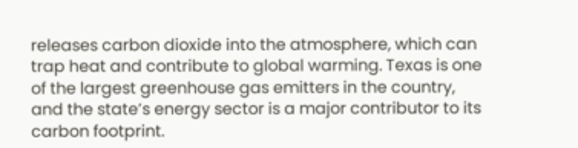releases carbon dioxide into the atmosphere, which can trap heat and contribute to global warming. Texas is one of the largest greenhouse gas emitters in the country, and the state’s energy sector is a major contributor to its carbon footprint.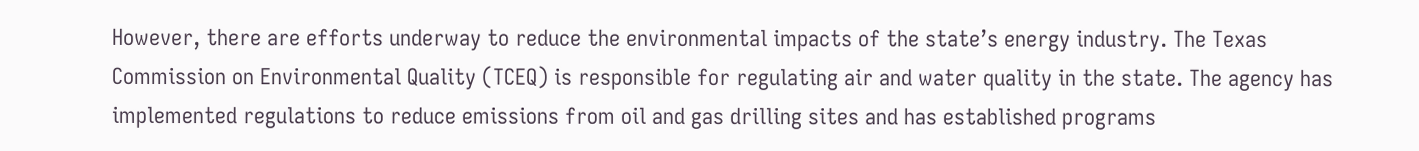However, there are efforts underway to reduce the environmental impacts of the state’s energy industry. The Texas Commission on Environmental Quality (TCEQ) is responsible for regulating air and water quality in the state. The agency has implemented regulations to reduce emissions from oil and gas drilling sites and has established programs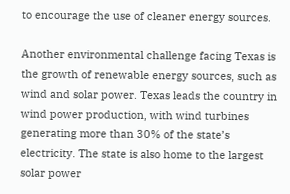to encourage the use of cleaner energy sources.

Another environmental challenge facing Texas is the growth of renewable energy sources, such as wind and solar power. Texas leads the country in wind power production, with wind turbines generating more than 30% of the state’s electricity. The state is also home to the largest solar power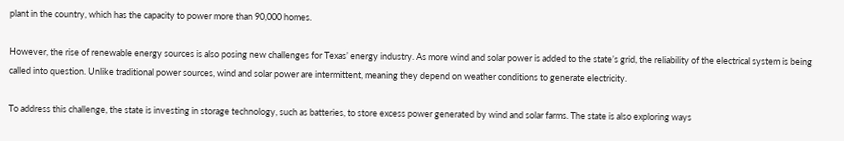plant in the country, which has the capacity to power more than 90,000 homes.

However, the rise of renewable energy sources is also posing new challenges for Texas’ energy industry. As more wind and solar power is added to the state’s grid, the reliability of the electrical system is being called into question. Unlike traditional power sources, wind and solar power are intermittent, meaning they depend on weather conditions to generate electricity.

To address this challenge, the state is investing in storage technology, such as batteries, to store excess power generated by wind and solar farms. The state is also exploring ways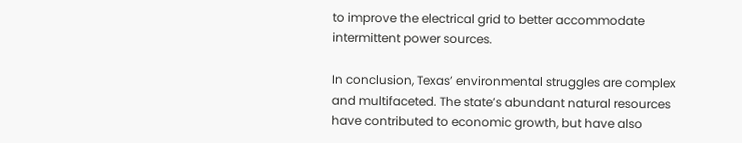to improve the electrical grid to better accommodate intermittent power sources.

In conclusion, Texas’ environmental struggles are complex and multifaceted. The state’s abundant natural resources have contributed to economic growth, but have also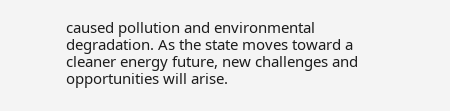caused pollution and environmental degradation. As the state moves toward a cleaner energy future, new challenges and opportunities will arise.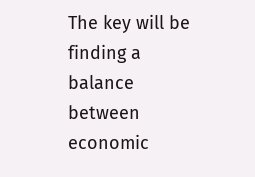The key will be finding a balance between economic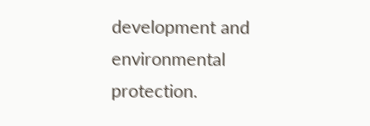development and environmental protection.